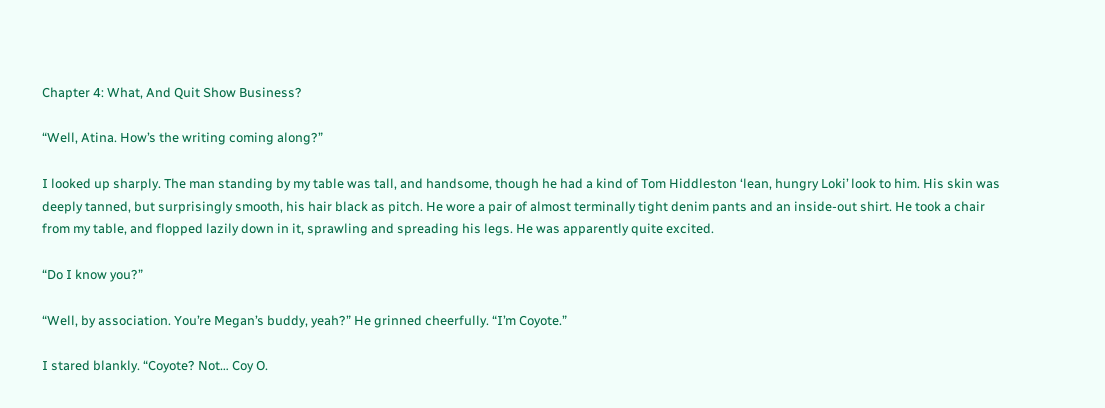Chapter 4: What, And Quit Show Business?

“Well, Atina. How’s the writing coming along?”

I looked up sharply. The man standing by my table was tall, and handsome, though he had a kind of Tom Hiddleston ‘lean, hungry Loki’ look to him. His skin was deeply tanned, but surprisingly smooth, his hair black as pitch. He wore a pair of almost terminally tight denim pants and an inside-out shirt. He took a chair from my table, and flopped lazily down in it, sprawling and spreading his legs. He was apparently quite excited.

“Do I know you?”

“Well, by association. You’re Megan’s buddy, yeah?” He grinned cheerfully. “I’m Coyote.”

I stared blankly. “Coyote? Not… Coy O.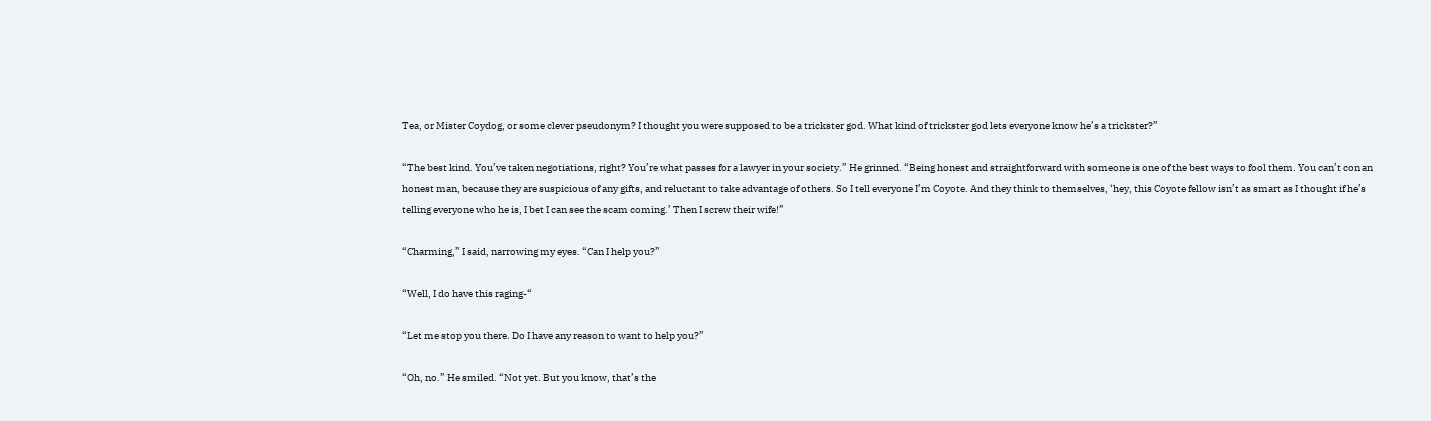Tea, or Mister Coydog, or some clever pseudonym? I thought you were supposed to be a trickster god. What kind of trickster god lets everyone know he’s a trickster?”

“The best kind. You’ve taken negotiations, right? You’re what passes for a lawyer in your society.” He grinned. “Being honest and straightforward with someone is one of the best ways to fool them. You can’t con an honest man, because they are suspicious of any gifts, and reluctant to take advantage of others. So I tell everyone I’m Coyote. And they think to themselves, ‘hey, this Coyote fellow isn’t as smart as I thought if he’s telling everyone who he is, I bet I can see the scam coming.’ Then I screw their wife!”

“Charming,” I said, narrowing my eyes. “Can I help you?”

“Well, I do have this raging-“

“Let me stop you there. Do I have any reason to want to help you?”

“Oh, no.” He smiled. “Not yet. But you know, that’s the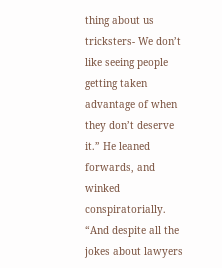thing about us tricksters- We don’t like seeing people getting taken advantage of when they don’t deserve it.” He leaned forwards, and winked conspiratorially. “And despite all the jokes about lawyers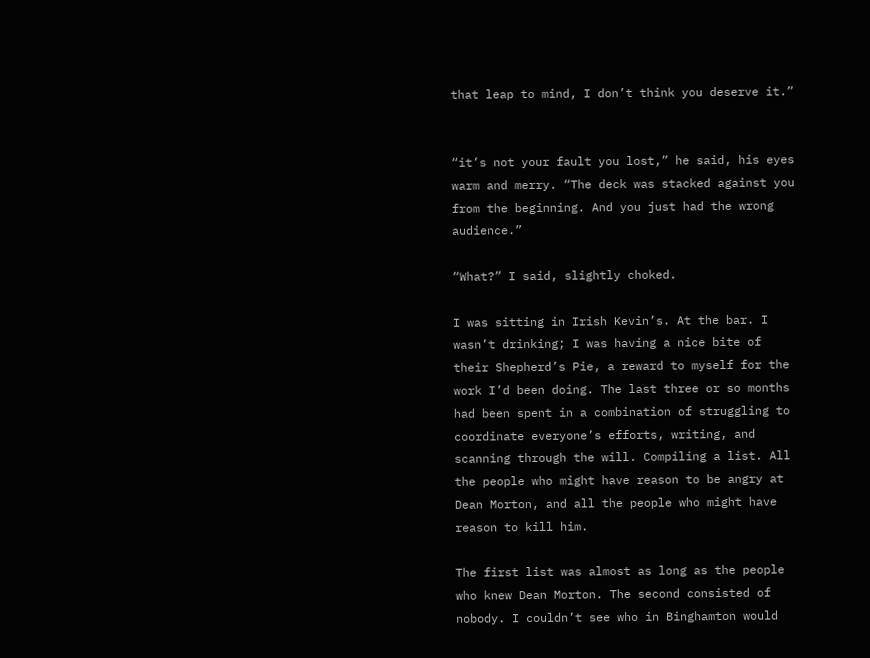that leap to mind, I don’t think you deserve it.”


“it’s not your fault you lost,” he said, his eyes warm and merry. “The deck was stacked against you from the beginning. And you just had the wrong audience.”

“What?” I said, slightly choked.

I was sitting in Irish Kevin’s. At the bar. I wasn’t drinking; I was having a nice bite of their Shepherd’s Pie, a reward to myself for the work I’d been doing. The last three or so months had been spent in a combination of struggling to coordinate everyone’s efforts, writing, and scanning through the will. Compiling a list. All the people who might have reason to be angry at Dean Morton, and all the people who might have reason to kill him.

The first list was almost as long as the people who knew Dean Morton. The second consisted of nobody. I couldn’t see who in Binghamton would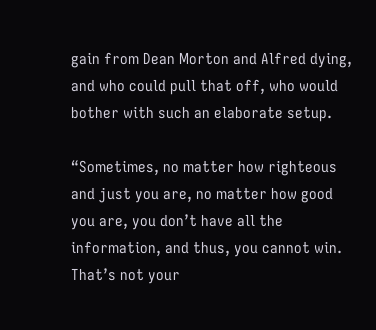gain from Dean Morton and Alfred dying, and who could pull that off, who would bother with such an elaborate setup.

“Sometimes, no matter how righteous and just you are, no matter how good you are, you don’t have all the information, and thus, you cannot win. That’s not your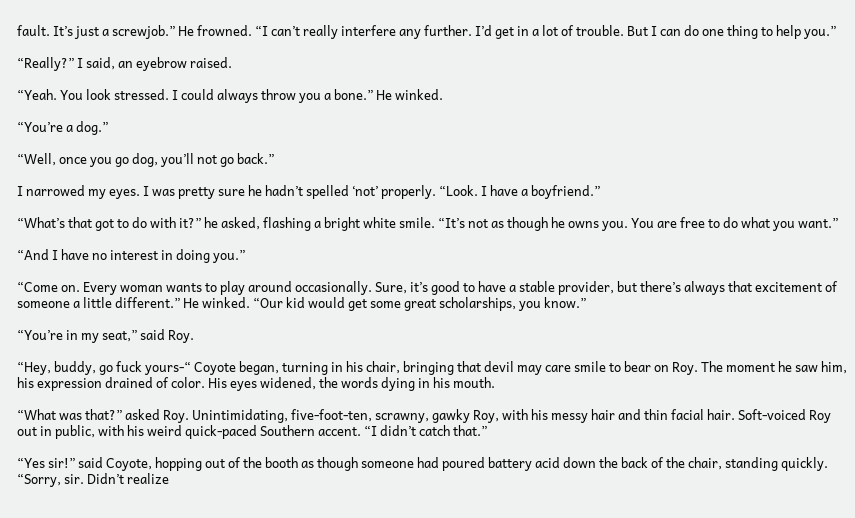fault. It’s just a screwjob.” He frowned. “I can’t really interfere any further. I’d get in a lot of trouble. But I can do one thing to help you.”

“Really?” I said, an eyebrow raised.

“Yeah. You look stressed. I could always throw you a bone.” He winked.

“You’re a dog.”

“Well, once you go dog, you’ll not go back.”

I narrowed my eyes. I was pretty sure he hadn’t spelled ‘not’ properly. “Look. I have a boyfriend.”

“What’s that got to do with it?” he asked, flashing a bright white smile. “It’s not as though he owns you. You are free to do what you want.”

“And I have no interest in doing you.”

“Come on. Every woman wants to play around occasionally. Sure, it’s good to have a stable provider, but there’s always that excitement of someone a little different.” He winked. “Our kid would get some great scholarships, you know.”

“You’re in my seat,” said Roy.

“Hey, buddy, go fuck yours-“ Coyote began, turning in his chair, bringing that devil may care smile to bear on Roy. The moment he saw him, his expression drained of color. His eyes widened, the words dying in his mouth.

“What was that?” asked Roy. Unintimidating, five-foot-ten, scrawny, gawky Roy, with his messy hair and thin facial hair. Soft-voiced Roy out in public, with his weird quick-paced Southern accent. “I didn’t catch that.”

“Yes sir!” said Coyote, hopping out of the booth as though someone had poured battery acid down the back of the chair, standing quickly. “Sorry, sir. Didn’t realize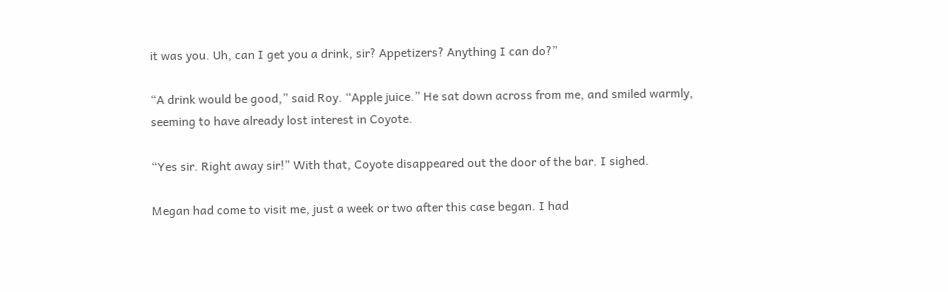it was you. Uh, can I get you a drink, sir? Appetizers? Anything I can do?”

“A drink would be good,” said Roy. “Apple juice.” He sat down across from me, and smiled warmly, seeming to have already lost interest in Coyote.

“Yes sir. Right away sir!” With that, Coyote disappeared out the door of the bar. I sighed.

Megan had come to visit me, just a week or two after this case began. I had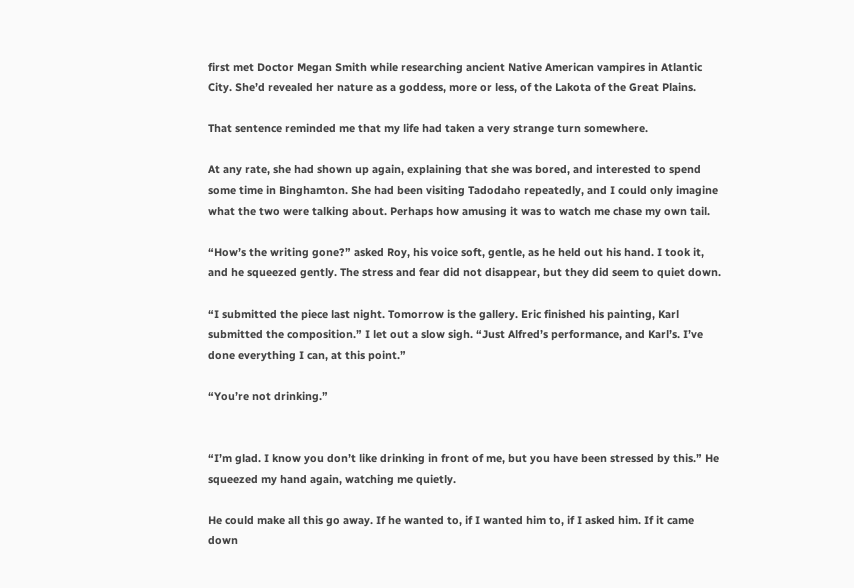first met Doctor Megan Smith while researching ancient Native American vampires in Atlantic City. She’d revealed her nature as a goddess, more or less, of the Lakota of the Great Plains.

That sentence reminded me that my life had taken a very strange turn somewhere.

At any rate, she had shown up again, explaining that she was bored, and interested to spend some time in Binghamton. She had been visiting Tadodaho repeatedly, and I could only imagine what the two were talking about. Perhaps how amusing it was to watch me chase my own tail.

“How’s the writing gone?” asked Roy, his voice soft, gentle, as he held out his hand. I took it, and he squeezed gently. The stress and fear did not disappear, but they did seem to quiet down.

“I submitted the piece last night. Tomorrow is the gallery. Eric finished his painting, Karl submitted the composition.” I let out a slow sigh. “Just Alfred’s performance, and Karl’s. I’ve done everything I can, at this point.”

“You’re not drinking.”


“I’m glad. I know you don’t like drinking in front of me, but you have been stressed by this.” He squeezed my hand again, watching me quietly.

He could make all this go away. If he wanted to, if I wanted him to, if I asked him. If it came down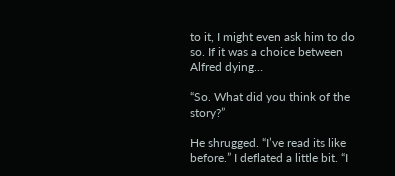to it, I might even ask him to do so. If it was a choice between Alfred dying…

“So. What did you think of the story?”

He shrugged. “I’ve read its like before.” I deflated a little bit. “I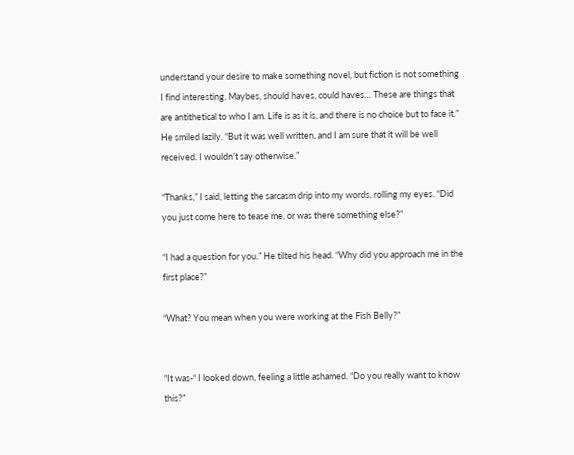understand your desire to make something novel, but fiction is not something I find interesting. Maybes, should haves, could haves… These are things that are antithetical to who I am. Life is as it is, and there is no choice but to face it.” He smiled lazily. “But it was well written, and I am sure that it will be well received. I wouldn’t say otherwise.”

“Thanks,” I said, letting the sarcasm drip into my words, rolling my eyes. “Did you just come here to tease me, or was there something else?”

“I had a question for you.” He tilted his head. “Why did you approach me in the first place?”

“What? You mean when you were working at the Fish Belly?”


“It was-“ I looked down, feeling a little ashamed. “Do you really want to know this?”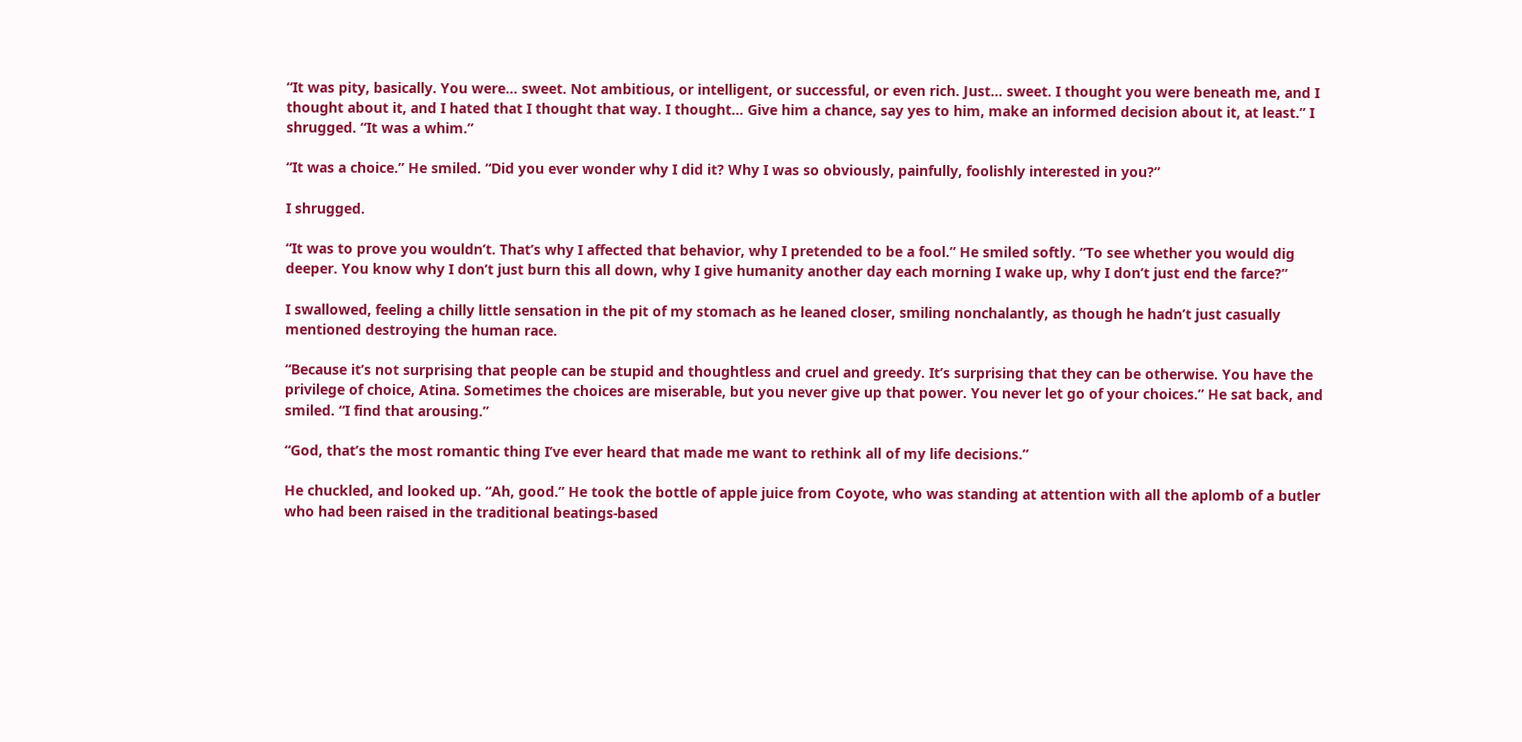“It was pity, basically. You were… sweet. Not ambitious, or intelligent, or successful, or even rich. Just… sweet. I thought you were beneath me, and I thought about it, and I hated that I thought that way. I thought… Give him a chance, say yes to him, make an informed decision about it, at least.” I shrugged. “It was a whim.”

“It was a choice.” He smiled. “Did you ever wonder why I did it? Why I was so obviously, painfully, foolishly interested in you?”

I shrugged.

“It was to prove you wouldn’t. That’s why I affected that behavior, why I pretended to be a fool.” He smiled softly. “To see whether you would dig deeper. You know why I don’t just burn this all down, why I give humanity another day each morning I wake up, why I don’t just end the farce?”

I swallowed, feeling a chilly little sensation in the pit of my stomach as he leaned closer, smiling nonchalantly, as though he hadn’t just casually mentioned destroying the human race.

“Because it’s not surprising that people can be stupid and thoughtless and cruel and greedy. It’s surprising that they can be otherwise. You have the privilege of choice, Atina. Sometimes the choices are miserable, but you never give up that power. You never let go of your choices.” He sat back, and smiled. “I find that arousing.”

“God, that’s the most romantic thing I’ve ever heard that made me want to rethink all of my life decisions.”

He chuckled, and looked up. “Ah, good.” He took the bottle of apple juice from Coyote, who was standing at attention with all the aplomb of a butler who had been raised in the traditional beatings-based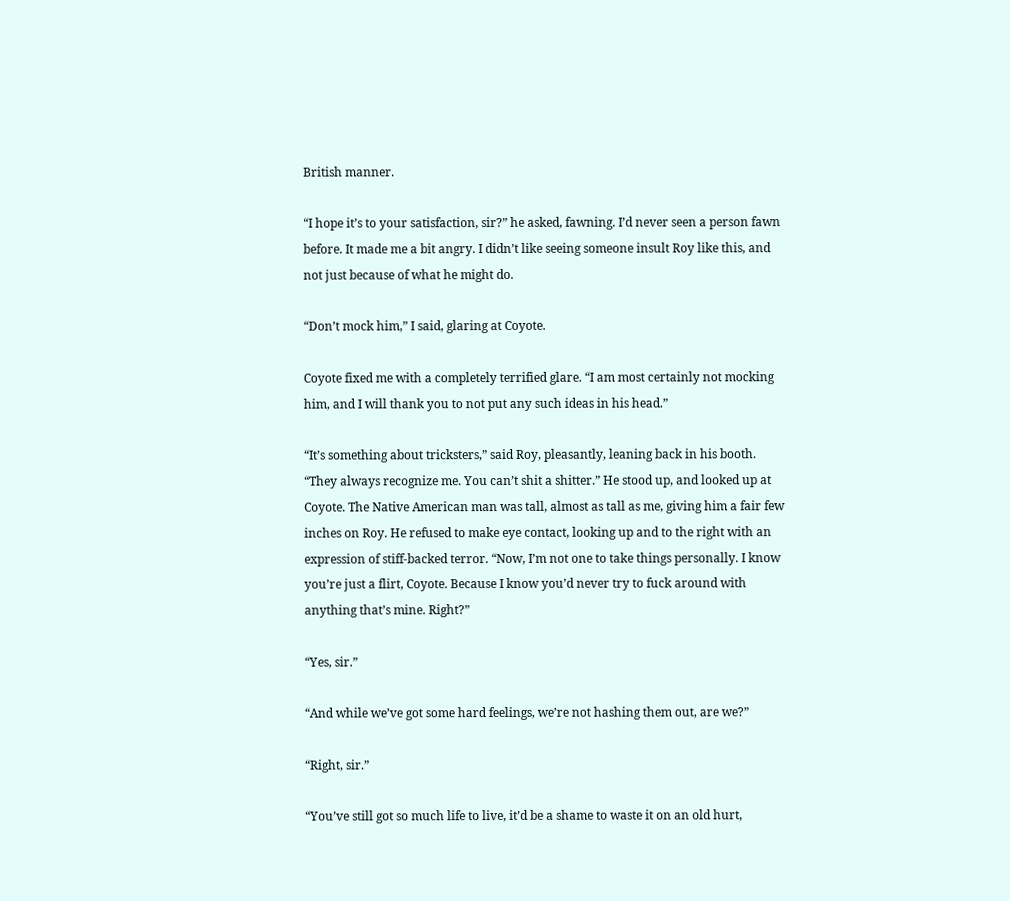British manner.

“I hope it’s to your satisfaction, sir?” he asked, fawning. I’d never seen a person fawn before. It made me a bit angry. I didn’t like seeing someone insult Roy like this, and not just because of what he might do.

“Don’t mock him,” I said, glaring at Coyote.

Coyote fixed me with a completely terrified glare. “I am most certainly not mocking him, and I will thank you to not put any such ideas in his head.”

“It’s something about tricksters,” said Roy, pleasantly, leaning back in his booth. “They always recognize me. You can’t shit a shitter.” He stood up, and looked up at Coyote. The Native American man was tall, almost as tall as me, giving him a fair few inches on Roy. He refused to make eye contact, looking up and to the right with an expression of stiff-backed terror. “Now, I’m not one to take things personally. I know you’re just a flirt, Coyote. Because I know you’d never try to fuck around with anything that’s mine. Right?”

“Yes, sir.”

“And while we’ve got some hard feelings, we’re not hashing them out, are we?”

“Right, sir.”

“You’ve still got so much life to live, it’d be a shame to waste it on an old hurt,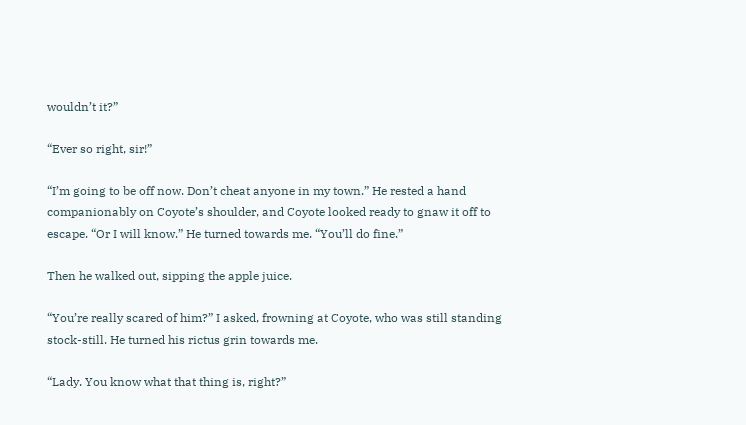wouldn’t it?”

“Ever so right, sir!”

“I’m going to be off now. Don’t cheat anyone in my town.” He rested a hand companionably on Coyote’s shoulder, and Coyote looked ready to gnaw it off to escape. “Or I will know.” He turned towards me. “You’ll do fine.”

Then he walked out, sipping the apple juice.

“You’re really scared of him?” I asked, frowning at Coyote, who was still standing stock-still. He turned his rictus grin towards me.

“Lady. You know what that thing is, right?”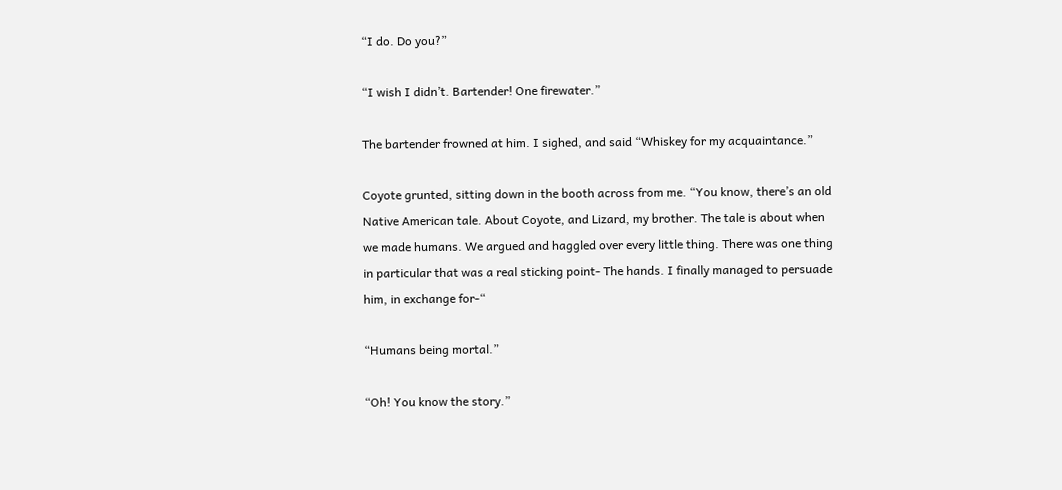“I do. Do you?”

“I wish I didn’t. Bartender! One firewater.”

The bartender frowned at him. I sighed, and said “Whiskey for my acquaintance.”

Coyote grunted, sitting down in the booth across from me. “You know, there’s an old Native American tale. About Coyote, and Lizard, my brother. The tale is about when we made humans. We argued and haggled over every little thing. There was one thing in particular that was a real sticking point- The hands. I finally managed to persuade him, in exchange for-“

“Humans being mortal.”

“Oh! You know the story.”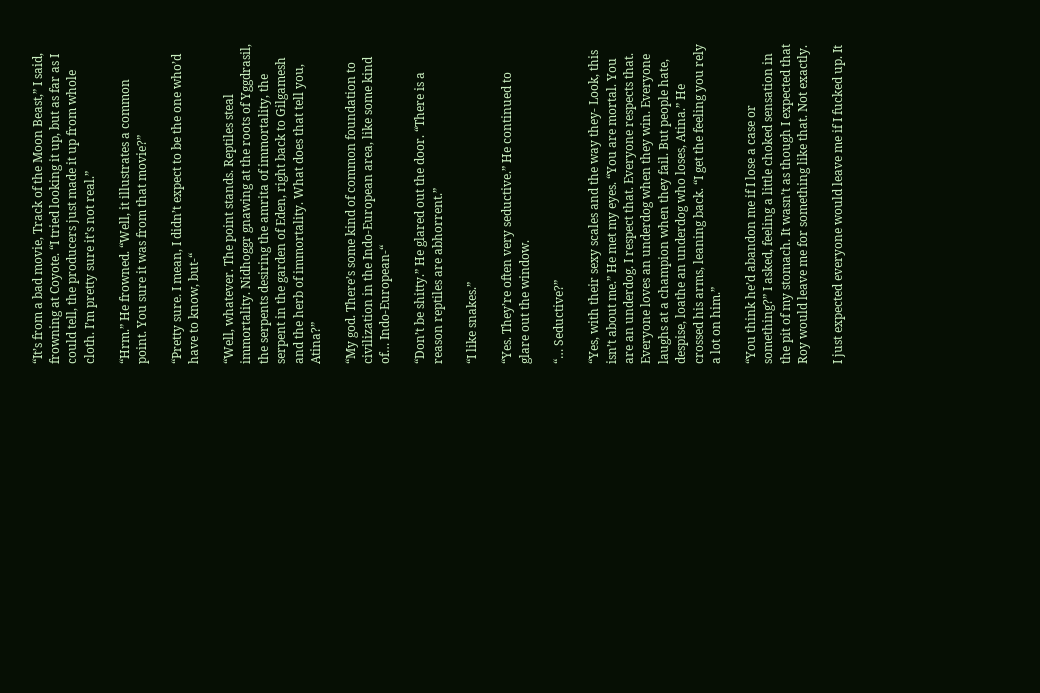“It’s from a bad movie, Track of the Moon Beast,” I said, frowning at Coyote. “I tried looking it up, but as far as I could tell, the producers just made it up from whole cloth. I’m pretty sure it’s not real.”

“Hrm.” He frowned. “Well, it illustrates a common point. You sure it was from that movie?”

“Pretty sure. I mean, I didn’t expect to be the one who’d have to know, but-“

“Well, whatever. The point stands. Reptiles steal immortality. Nidhoggr gnawing at the roots of Yggdrasil, the serpents desiring the amrita of immortality, the serpent in the garden of Eden, right back to Gilgamesh and the herb of immortality. What does that tell you, Atina?”

“My god. There’s some kind of common foundation to civilization in the Indo-European area, like some kind of… Indo-European-“

“Don’t be shitty.” He glared out the door. “There is a reason reptiles are abhorrent.”

“I like snakes.”

“Yes. They’re often very seductive.” He continued to glare out the window.

“… Seductive?”

“Yes, with their sexy scales and the way they- Look, this isn’t about me.” He met my eyes. “You are mortal. You are an underdog. I respect that. Everyone respects that. Everyone loves an underdog when they win. Everyone laughs at a champion when they fail. But people hate, despise, loathe an underdog who loses, Atina.” He crossed his arms, leaning back. “I get the feeling you rely a lot on him.”

“You think he’d abandon me if I lose a case or something?” I asked, feeling a little choked sensation in the pit of my stomach. It wasn’t as though I expected that Roy would leave me for something like that. Not exactly.

I just expected everyone would leave me if I fucked up. It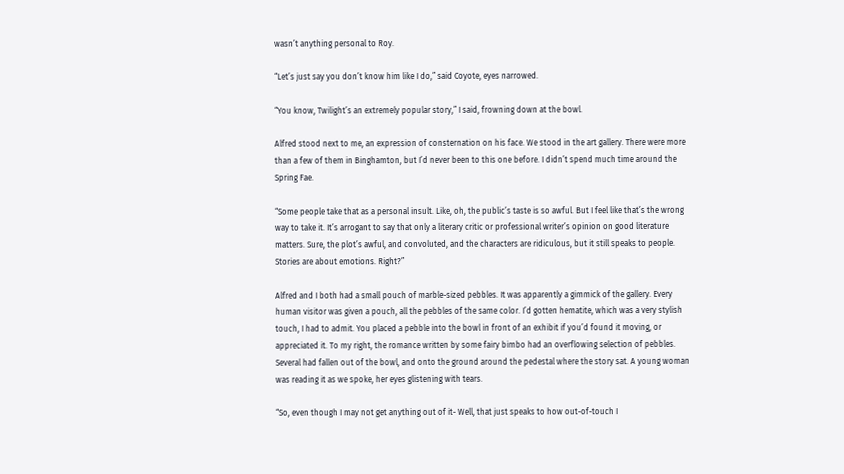wasn’t anything personal to Roy.

“Let’s just say you don’t know him like I do,” said Coyote, eyes narrowed.

“You know, Twilight’s an extremely popular story,” I said, frowning down at the bowl.

Alfred stood next to me, an expression of consternation on his face. We stood in the art gallery. There were more than a few of them in Binghamton, but I’d never been to this one before. I didn’t spend much time around the Spring Fae.

“Some people take that as a personal insult. Like, oh, the public’s taste is so awful. But I feel like that’s the wrong way to take it. It’s arrogant to say that only a literary critic or professional writer’s opinion on good literature matters. Sure, the plot’s awful, and convoluted, and the characters are ridiculous, but it still speaks to people. Stories are about emotions. Right?”

Alfred and I both had a small pouch of marble-sized pebbles. It was apparently a gimmick of the gallery. Every human visitor was given a pouch, all the pebbles of the same color. I’d gotten hematite, which was a very stylish touch, I had to admit. You placed a pebble into the bowl in front of an exhibit if you’d found it moving, or appreciated it. To my right, the romance written by some fairy bimbo had an overflowing selection of pebbles. Several had fallen out of the bowl, and onto the ground around the pedestal where the story sat. A young woman was reading it as we spoke, her eyes glistening with tears.

“So, even though I may not get anything out of it- Well, that just speaks to how out-of-touch I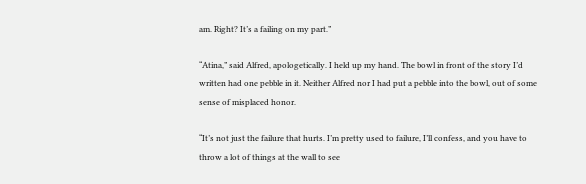am. Right? It’s a failing on my part.”

“Atina,” said Alfred, apologetically. I held up my hand. The bowl in front of the story I’d written had one pebble in it. Neither Alfred nor I had put a pebble into the bowl, out of some sense of misplaced honor.

“It’s not just the failure that hurts. I’m pretty used to failure, I’ll confess, and you have to throw a lot of things at the wall to see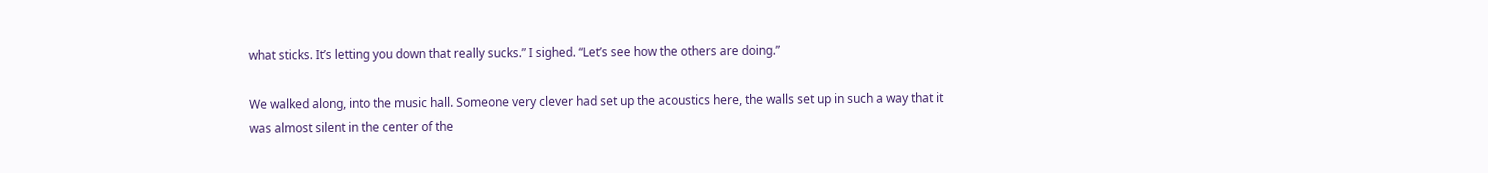what sticks. It’s letting you down that really sucks.” I sighed. “Let’s see how the others are doing.”

We walked along, into the music hall. Someone very clever had set up the acoustics here, the walls set up in such a way that it was almost silent in the center of the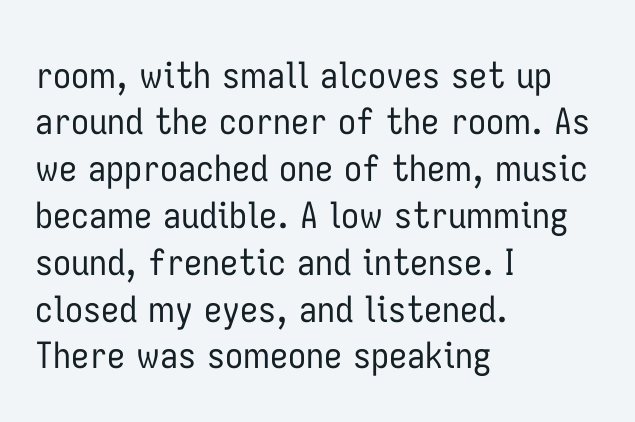room, with small alcoves set up around the corner of the room. As we approached one of them, music became audible. A low strumming sound, frenetic and intense. I closed my eyes, and listened. There was someone speaking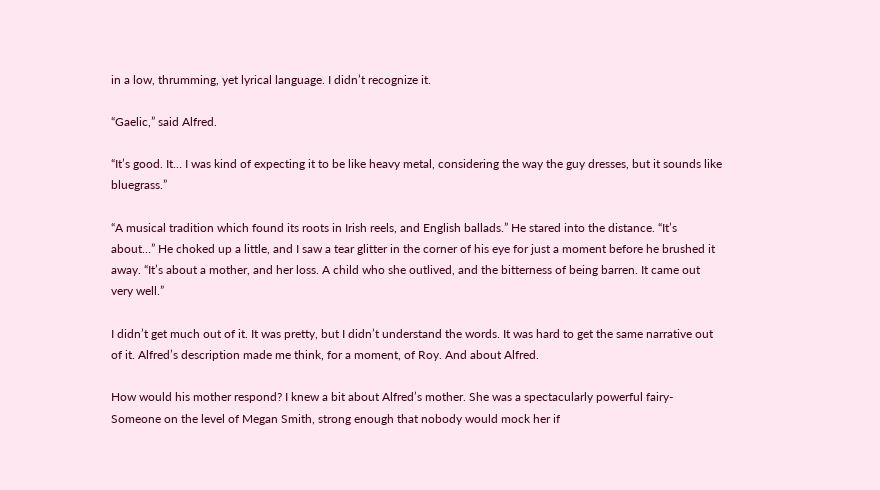in a low, thrumming, yet lyrical language. I didn’t recognize it.

“Gaelic,” said Alfred.

“It’s good. It… I was kind of expecting it to be like heavy metal, considering the way the guy dresses, but it sounds like bluegrass.”

“A musical tradition which found its roots in Irish reels, and English ballads.” He stared into the distance. “It’s about…” He choked up a little, and I saw a tear glitter in the corner of his eye for just a moment before he brushed it away. “It’s about a mother, and her loss. A child who she outlived, and the bitterness of being barren. It came out very well.”

I didn’t get much out of it. It was pretty, but I didn’t understand the words. It was hard to get the same narrative out of it. Alfred’s description made me think, for a moment, of Roy. And about Alfred.

How would his mother respond? I knew a bit about Alfred’s mother. She was a spectacularly powerful fairy- Someone on the level of Megan Smith, strong enough that nobody would mock her if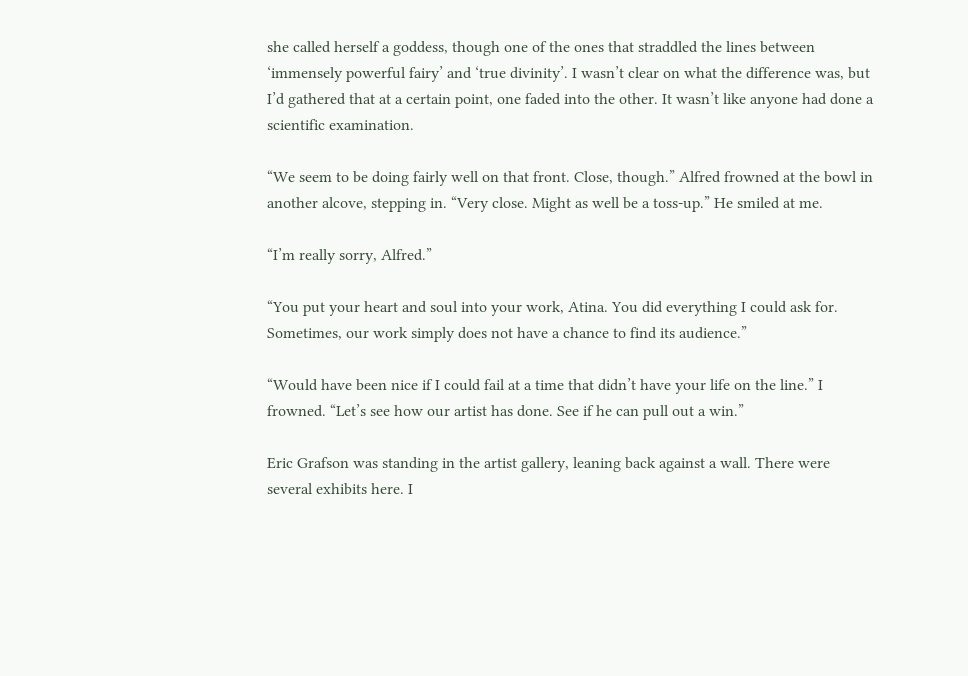she called herself a goddess, though one of the ones that straddled the lines between ‘immensely powerful fairy’ and ‘true divinity’. I wasn’t clear on what the difference was, but I’d gathered that at a certain point, one faded into the other. It wasn’t like anyone had done a scientific examination.

“We seem to be doing fairly well on that front. Close, though.” Alfred frowned at the bowl in another alcove, stepping in. “Very close. Might as well be a toss-up.” He smiled at me.

“I’m really sorry, Alfred.”

“You put your heart and soul into your work, Atina. You did everything I could ask for. Sometimes, our work simply does not have a chance to find its audience.”

“Would have been nice if I could fail at a time that didn’t have your life on the line.” I frowned. “Let’s see how our artist has done. See if he can pull out a win.”

Eric Grafson was standing in the artist gallery, leaning back against a wall. There were several exhibits here. I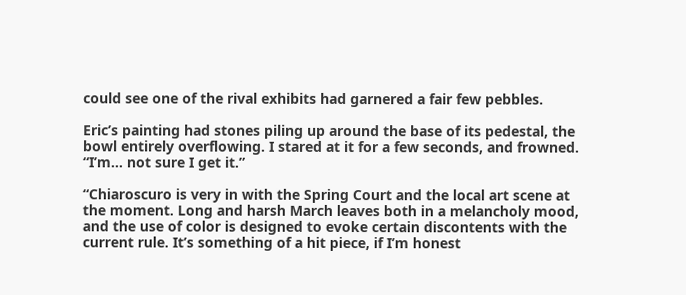could see one of the rival exhibits had garnered a fair few pebbles.

Eric’s painting had stones piling up around the base of its pedestal, the bowl entirely overflowing. I stared at it for a few seconds, and frowned. “I’m… not sure I get it.”

“Chiaroscuro is very in with the Spring Court and the local art scene at the moment. Long and harsh March leaves both in a melancholy mood, and the use of color is designed to evoke certain discontents with the current rule. It’s something of a hit piece, if I’m honest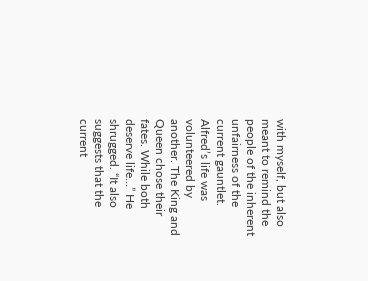with myself, but also meant to remind the people of the inherent unfairness of the current gauntlet. Alfred’s life was volunteered by another. The King and Queen chose their fates. While both deserve life…” He shrugged. “It also suggests that the current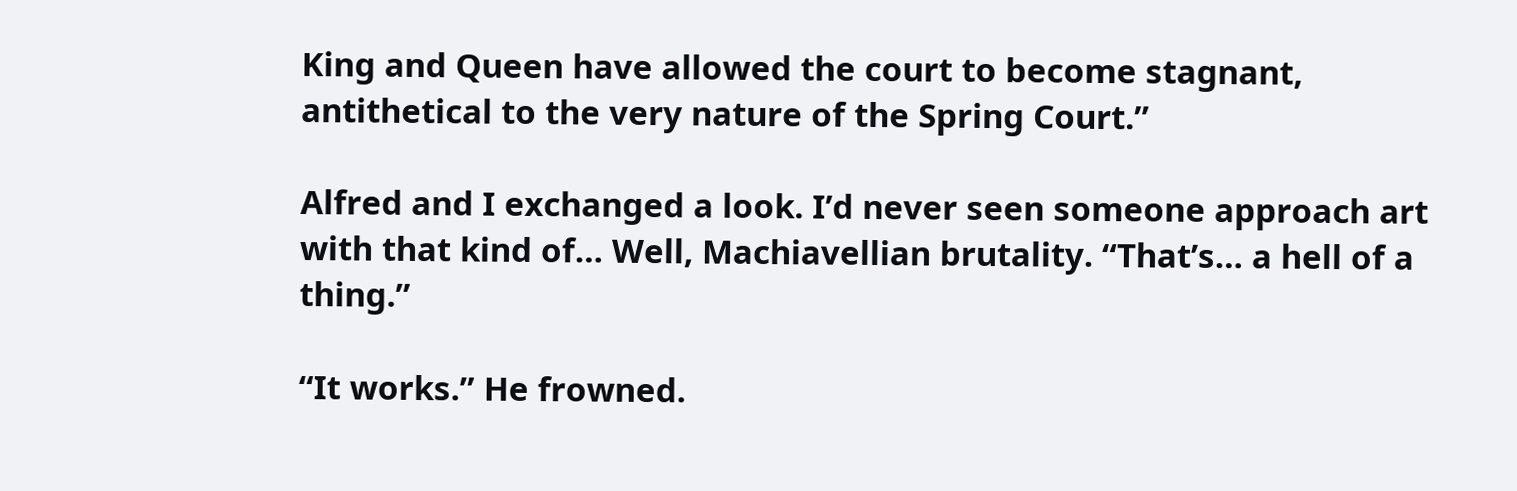King and Queen have allowed the court to become stagnant, antithetical to the very nature of the Spring Court.”

Alfred and I exchanged a look. I’d never seen someone approach art with that kind of… Well, Machiavellian brutality. “That’s… a hell of a thing.”

“It works.” He frowned.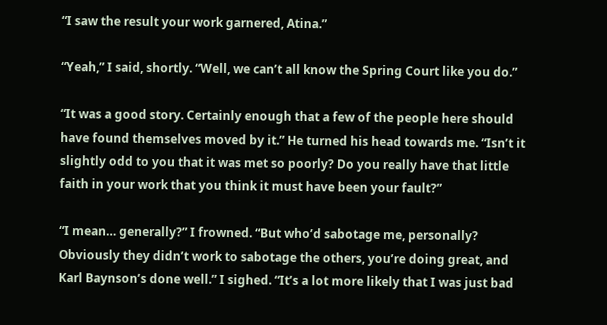“I saw the result your work garnered, Atina.”

“Yeah,” I said, shortly. “Well, we can’t all know the Spring Court like you do.”

“It was a good story. Certainly enough that a few of the people here should have found themselves moved by it.” He turned his head towards me. “Isn’t it slightly odd to you that it was met so poorly? Do you really have that little faith in your work that you think it must have been your fault?”

“I mean… generally?” I frowned. “But who’d sabotage me, personally? Obviously they didn’t work to sabotage the others, you’re doing great, and Karl Baynson’s done well.” I sighed. “It’s a lot more likely that I was just bad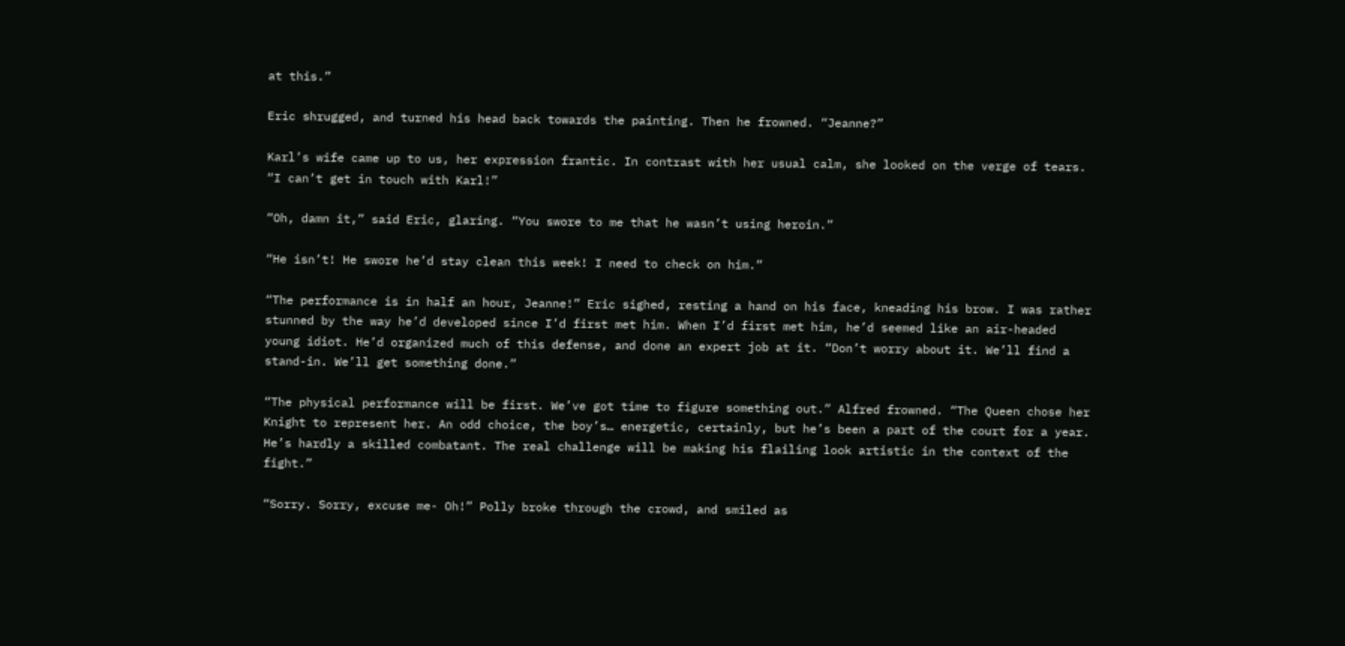at this.”

Eric shrugged, and turned his head back towards the painting. Then he frowned. “Jeanne?”

Karl’s wife came up to us, her expression frantic. In contrast with her usual calm, she looked on the verge of tears. “I can’t get in touch with Karl!”

“Oh, damn it,” said Eric, glaring. “You swore to me that he wasn’t using heroin.”

“He isn’t! He swore he’d stay clean this week! I need to check on him.”

“The performance is in half an hour, Jeanne!” Eric sighed, resting a hand on his face, kneading his brow. I was rather stunned by the way he’d developed since I’d first met him. When I’d first met him, he’d seemed like an air-headed young idiot. He’d organized much of this defense, and done an expert job at it. “Don’t worry about it. We’ll find a stand-in. We’ll get something done.”

“The physical performance will be first. We’ve got time to figure something out.” Alfred frowned. “The Queen chose her Knight to represent her. An odd choice, the boy’s… energetic, certainly, but he’s been a part of the court for a year. He’s hardly a skilled combatant. The real challenge will be making his flailing look artistic in the context of the fight.”

“Sorry. Sorry, excuse me- Oh!” Polly broke through the crowd, and smiled as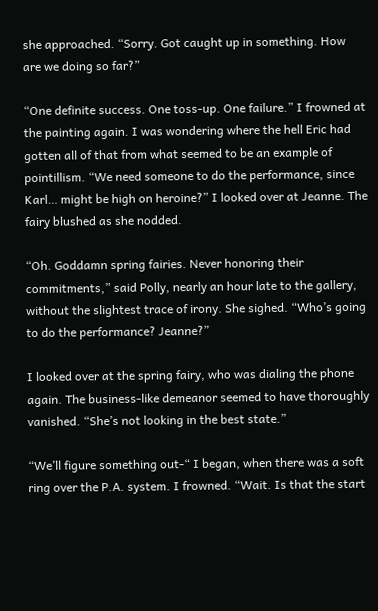she approached. “Sorry. Got caught up in something. How are we doing so far?”

“One definite success. One toss-up. One failure.” I frowned at the painting again. I was wondering where the hell Eric had gotten all of that from what seemed to be an example of pointillism. “We need someone to do the performance, since Karl… might be high on heroine?” I looked over at Jeanne. The fairy blushed as she nodded.

“Oh. Goddamn spring fairies. Never honoring their commitments,” said Polly, nearly an hour late to the gallery, without the slightest trace of irony. She sighed. “Who’s going to do the performance? Jeanne?”

I looked over at the spring fairy, who was dialing the phone again. The business-like demeanor seemed to have thoroughly vanished. “She’s not looking in the best state.”

“We’ll figure something out-“ I began, when there was a soft ring over the P.A. system. I frowned. “Wait. Is that the start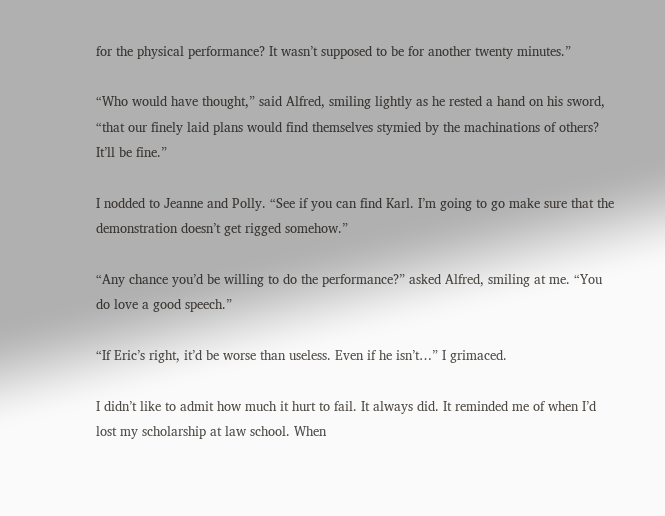for the physical performance? It wasn’t supposed to be for another twenty minutes.”

“Who would have thought,” said Alfred, smiling lightly as he rested a hand on his sword, “that our finely laid plans would find themselves stymied by the machinations of others? It’ll be fine.”

I nodded to Jeanne and Polly. “See if you can find Karl. I’m going to go make sure that the demonstration doesn’t get rigged somehow.”

“Any chance you’d be willing to do the performance?” asked Alfred, smiling at me. “You do love a good speech.”

“If Eric’s right, it’d be worse than useless. Even if he isn’t…” I grimaced.

I didn’t like to admit how much it hurt to fail. It always did. It reminded me of when I’d lost my scholarship at law school. When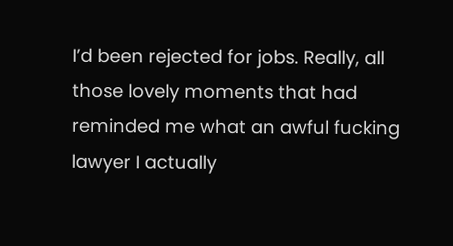I’d been rejected for jobs. Really, all those lovely moments that had reminded me what an awful fucking lawyer I actually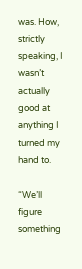was. How, strictly speaking, I wasn’t actually good at anything I turned my hand to.

“We’ll figure something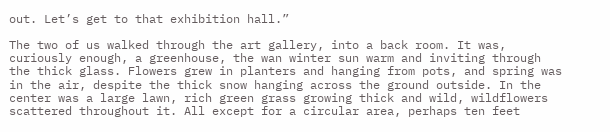out. Let’s get to that exhibition hall.”

The two of us walked through the art gallery, into a back room. It was, curiously enough, a greenhouse, the wan winter sun warm and inviting through the thick glass. Flowers grew in planters and hanging from pots, and spring was in the air, despite the thick snow hanging across the ground outside. In the center was a large lawn, rich green grass growing thick and wild, wildflowers scattered throughout it. All except for a circular area, perhaps ten feet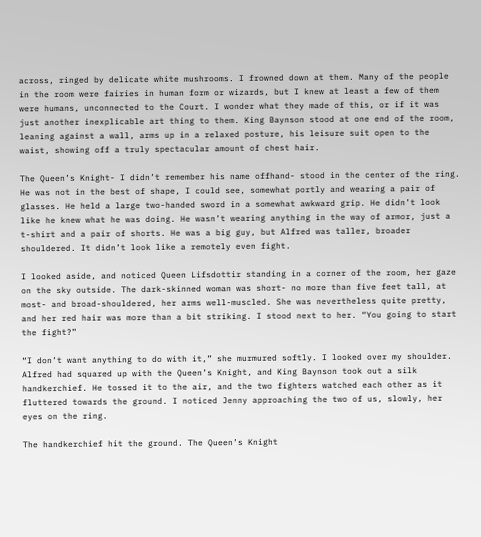across, ringed by delicate white mushrooms. I frowned down at them. Many of the people in the room were fairies in human form or wizards, but I knew at least a few of them were humans, unconnected to the Court. I wonder what they made of this, or if it was just another inexplicable art thing to them. King Baynson stood at one end of the room, leaning against a wall, arms up in a relaxed posture, his leisure suit open to the waist, showing off a truly spectacular amount of chest hair.

The Queen’s Knight- I didn’t remember his name offhand- stood in the center of the ring. He was not in the best of shape, I could see, somewhat portly and wearing a pair of glasses. He held a large two-handed sword in a somewhat awkward grip. He didn’t look like he knew what he was doing. He wasn’t wearing anything in the way of armor, just a t-shirt and a pair of shorts. He was a big guy, but Alfred was taller, broader shouldered. It didn’t look like a remotely even fight.

I looked aside, and noticed Queen Lifsdottir standing in a corner of the room, her gaze on the sky outside. The dark-skinned woman was short- no more than five feet tall, at most- and broad-shouldered, her arms well-muscled. She was nevertheless quite pretty, and her red hair was more than a bit striking. I stood next to her. “You going to start the fight?”

“I don’t want anything to do with it,” she murmured softly. I looked over my shoulder. Alfred had squared up with the Queen’s Knight, and King Baynson took out a silk handkerchief. He tossed it to the air, and the two fighters watched each other as it fluttered towards the ground. I noticed Jenny approaching the two of us, slowly, her eyes on the ring.

The handkerchief hit the ground. The Queen’s Knight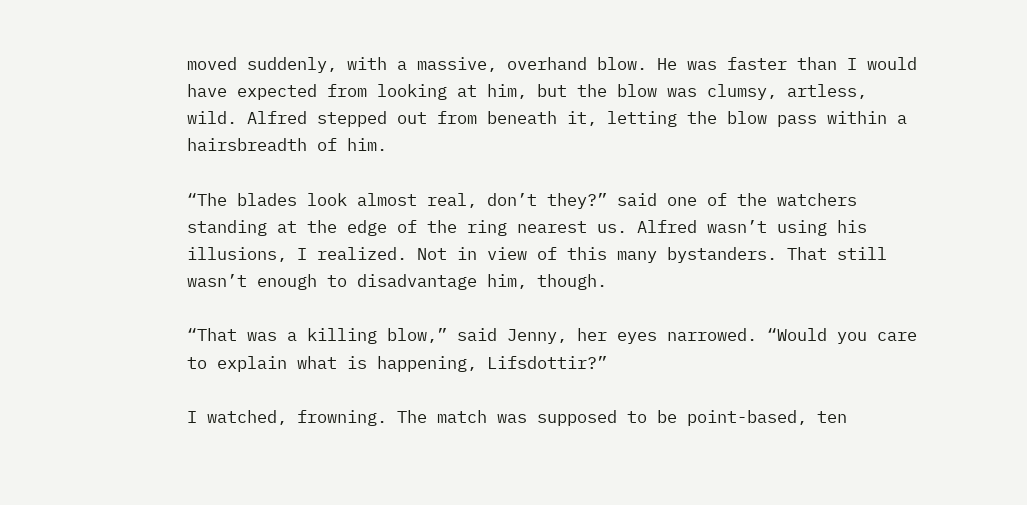moved suddenly, with a massive, overhand blow. He was faster than I would have expected from looking at him, but the blow was clumsy, artless, wild. Alfred stepped out from beneath it, letting the blow pass within a hairsbreadth of him.

“The blades look almost real, don’t they?” said one of the watchers standing at the edge of the ring nearest us. Alfred wasn’t using his illusions, I realized. Not in view of this many bystanders. That still wasn’t enough to disadvantage him, though.

“That was a killing blow,” said Jenny, her eyes narrowed. “Would you care to explain what is happening, Lifsdottir?”

I watched, frowning. The match was supposed to be point-based, ten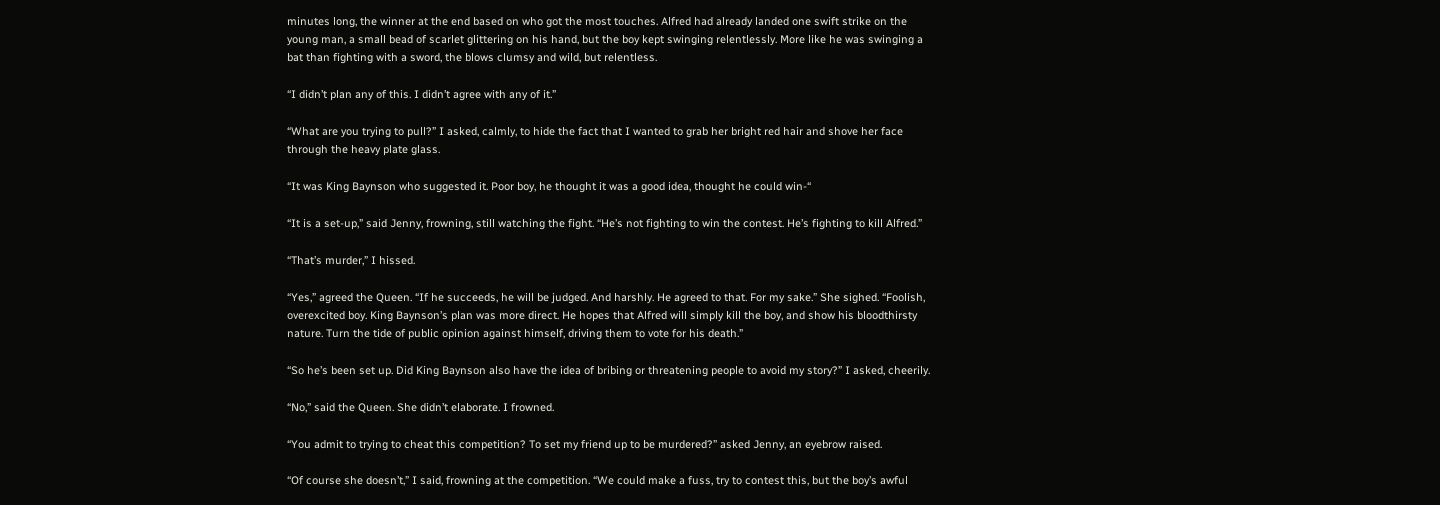minutes long, the winner at the end based on who got the most touches. Alfred had already landed one swift strike on the young man, a small bead of scarlet glittering on his hand, but the boy kept swinging relentlessly. More like he was swinging a bat than fighting with a sword, the blows clumsy and wild, but relentless.

“I didn’t plan any of this. I didn’t agree with any of it.”

“What are you trying to pull?” I asked, calmly, to hide the fact that I wanted to grab her bright red hair and shove her face through the heavy plate glass.

“It was King Baynson who suggested it. Poor boy, he thought it was a good idea, thought he could win-“

“It is a set-up,” said Jenny, frowning, still watching the fight. “He’s not fighting to win the contest. He’s fighting to kill Alfred.”

“That’s murder,” I hissed.

“Yes,” agreed the Queen. “If he succeeds, he will be judged. And harshly. He agreed to that. For my sake.” She sighed. “Foolish, overexcited boy. King Baynson’s plan was more direct. He hopes that Alfred will simply kill the boy, and show his bloodthirsty nature. Turn the tide of public opinion against himself, driving them to vote for his death.”

“So he’s been set up. Did King Baynson also have the idea of bribing or threatening people to avoid my story?” I asked, cheerily.

“No,” said the Queen. She didn’t elaborate. I frowned.

“You admit to trying to cheat this competition? To set my friend up to be murdered?” asked Jenny, an eyebrow raised.

“Of course she doesn’t,” I said, frowning at the competition. “We could make a fuss, try to contest this, but the boy’s awful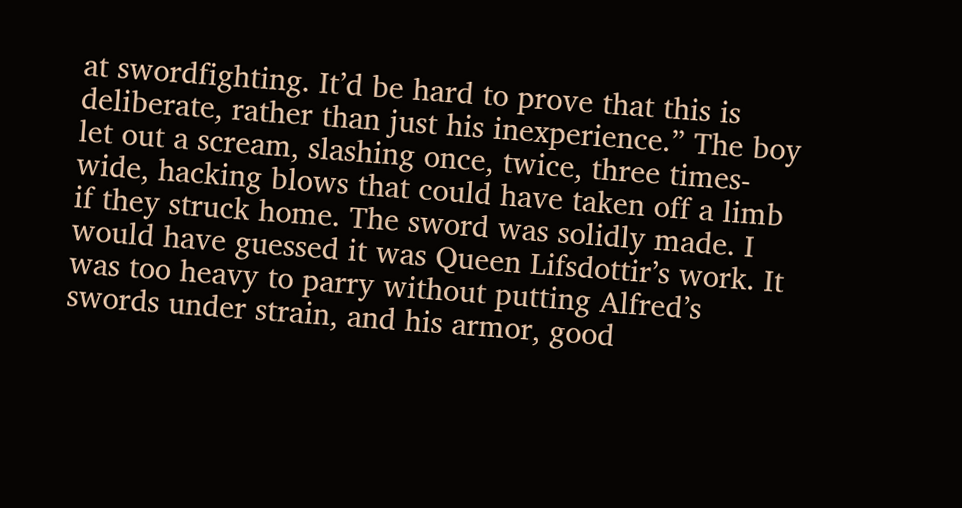at swordfighting. It’d be hard to prove that this is deliberate, rather than just his inexperience.” The boy let out a scream, slashing once, twice, three times- wide, hacking blows that could have taken off a limb if they struck home. The sword was solidly made. I would have guessed it was Queen Lifsdottir’s work. It was too heavy to parry without putting Alfred’s swords under strain, and his armor, good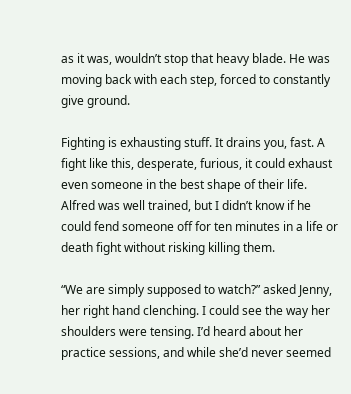as it was, wouldn’t stop that heavy blade. He was moving back with each step, forced to constantly give ground.

Fighting is exhausting stuff. It drains you, fast. A fight like this, desperate, furious, it could exhaust even someone in the best shape of their life. Alfred was well trained, but I didn’t know if he could fend someone off for ten minutes in a life or death fight without risking killing them.

“We are simply supposed to watch?” asked Jenny, her right hand clenching. I could see the way her shoulders were tensing. I’d heard about her practice sessions, and while she’d never seemed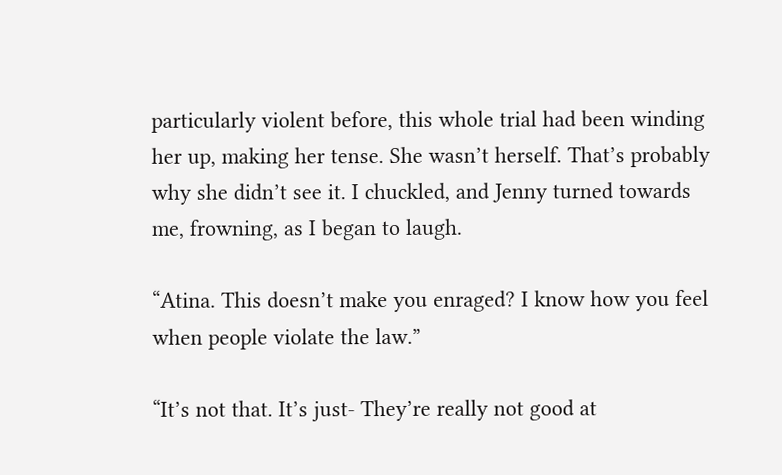particularly violent before, this whole trial had been winding her up, making her tense. She wasn’t herself. That’s probably why she didn’t see it. I chuckled, and Jenny turned towards me, frowning, as I began to laugh.

“Atina. This doesn’t make you enraged? I know how you feel when people violate the law.”

“It’s not that. It’s just- They’re really not good at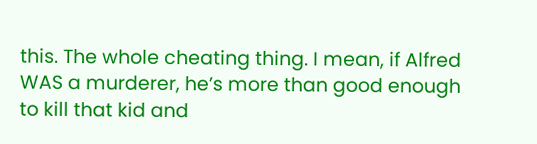this. The whole cheating thing. I mean, if Alfred WAS a murderer, he’s more than good enough to kill that kid and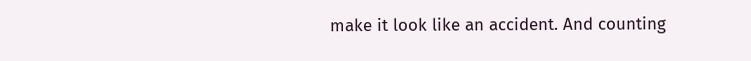make it look like an accident. And counting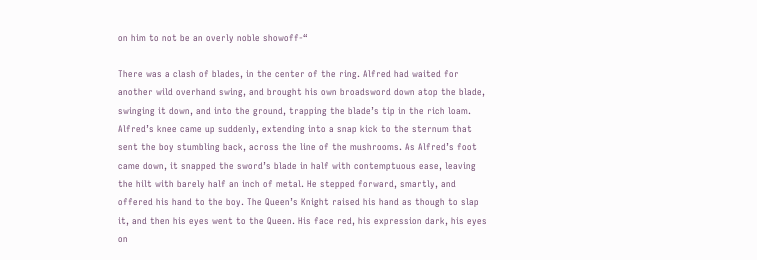on him to not be an overly noble showoff-“

There was a clash of blades, in the center of the ring. Alfred had waited for another wild overhand swing, and brought his own broadsword down atop the blade, swinging it down, and into the ground, trapping the blade’s tip in the rich loam. Alfred’s knee came up suddenly, extending into a snap kick to the sternum that sent the boy stumbling back, across the line of the mushrooms. As Alfred’s foot came down, it snapped the sword’s blade in half with contemptuous ease, leaving the hilt with barely half an inch of metal. He stepped forward, smartly, and offered his hand to the boy. The Queen’s Knight raised his hand as though to slap it, and then his eyes went to the Queen. His face red, his expression dark, his eyes on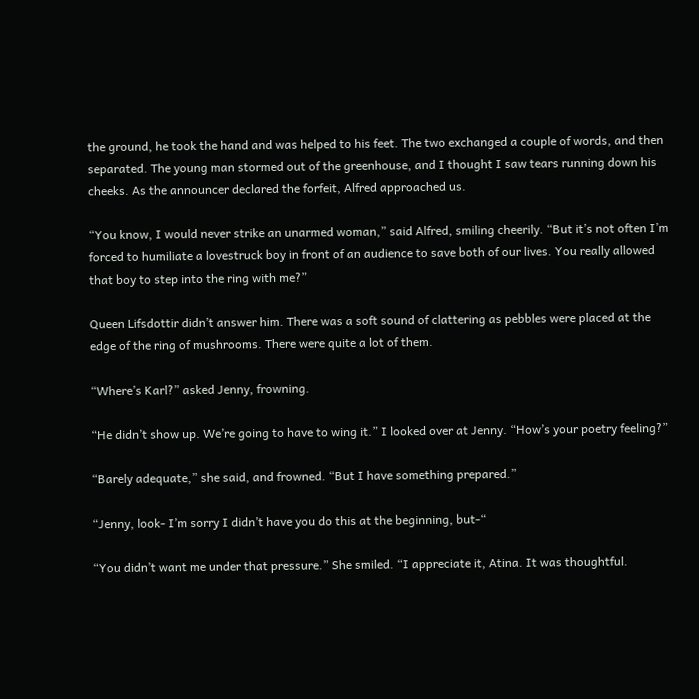the ground, he took the hand and was helped to his feet. The two exchanged a couple of words, and then separated. The young man stormed out of the greenhouse, and I thought I saw tears running down his cheeks. As the announcer declared the forfeit, Alfred approached us.

“You know, I would never strike an unarmed woman,” said Alfred, smiling cheerily. “But it’s not often I’m forced to humiliate a lovestruck boy in front of an audience to save both of our lives. You really allowed that boy to step into the ring with me?”

Queen Lifsdottir didn’t answer him. There was a soft sound of clattering as pebbles were placed at the edge of the ring of mushrooms. There were quite a lot of them.

“Where’s Karl?” asked Jenny, frowning.

“He didn’t show up. We’re going to have to wing it.” I looked over at Jenny. “How’s your poetry feeling?”

“Barely adequate,” she said, and frowned. “But I have something prepared.”

“Jenny, look- I’m sorry I didn’t have you do this at the beginning, but-“

“You didn’t want me under that pressure.” She smiled. “I appreciate it, Atina. It was thoughtful.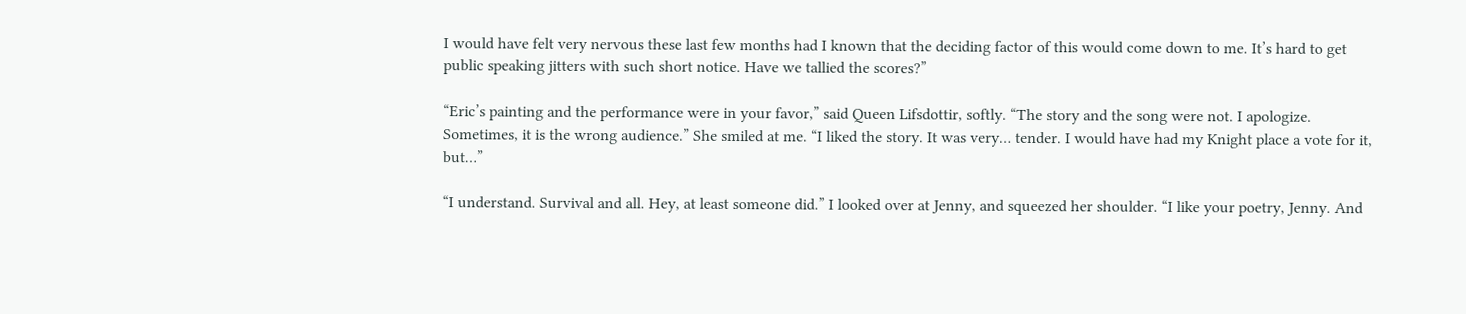I would have felt very nervous these last few months had I known that the deciding factor of this would come down to me. It’s hard to get public speaking jitters with such short notice. Have we tallied the scores?”

“Eric’s painting and the performance were in your favor,” said Queen Lifsdottir, softly. “The story and the song were not. I apologize. Sometimes, it is the wrong audience.” She smiled at me. “I liked the story. It was very… tender. I would have had my Knight place a vote for it, but…”

“I understand. Survival and all. Hey, at least someone did.” I looked over at Jenny, and squeezed her shoulder. “I like your poetry, Jenny. And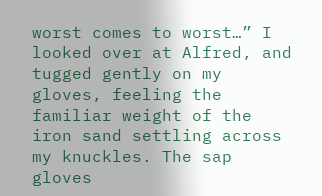worst comes to worst…” I looked over at Alfred, and tugged gently on my gloves, feeling the familiar weight of the iron sand settling across my knuckles. The sap gloves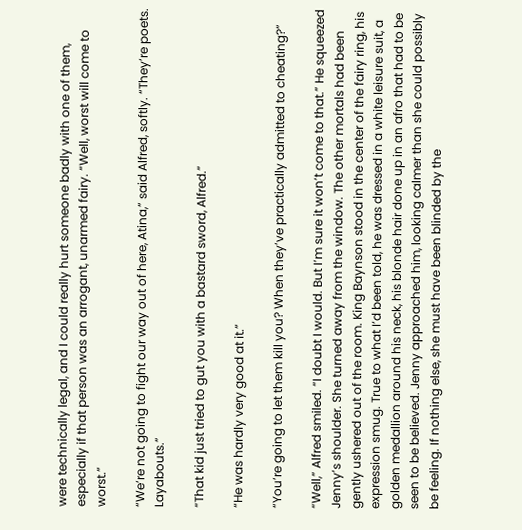were technically legal, and I could really hurt someone badly with one of them, especially if that person was an arrogant, unarmed fairy. “Well, worst will come to worst.”

“We’re not going to fight our way out of here, Atina,” said Alfred, softly. “They’re poets. Layabouts.”

“That kid just tried to gut you with a bastard sword, Alfred.”

“He was hardly very good at it.”

“You’re going to let them kill you? When they’ve practically admitted to cheating?”

“Well,” Alfred smiled. “I doubt I would. But I’m sure it won’t come to that.” He squeezed Jenny’s shoulder. She turned away from the window. The other mortals had been gently ushered out of the room. King Baynson stood in the center of the fairy ring, his expression smug. True to what I’d been told, he was dressed in a white leisure suit, a golden medallion around his neck, his blonde hair done up in an afro that had to be seen to be believed. Jenny approached him, looking calmer than she could possibly be feeling. If nothing else, she must have been blinded by the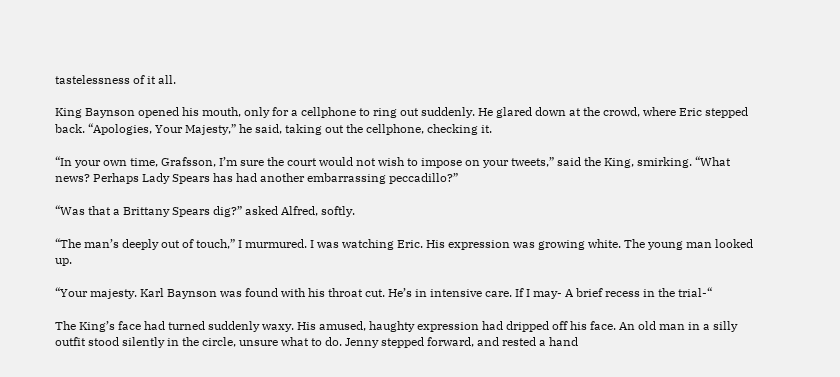tastelessness of it all.

King Baynson opened his mouth, only for a cellphone to ring out suddenly. He glared down at the crowd, where Eric stepped back. “Apologies, Your Majesty,” he said, taking out the cellphone, checking it.

“In your own time, Grafsson, I’m sure the court would not wish to impose on your tweets,” said the King, smirking. “What news? Perhaps Lady Spears has had another embarrassing peccadillo?”

“Was that a Brittany Spears dig?” asked Alfred, softly.

“The man’s deeply out of touch,” I murmured. I was watching Eric. His expression was growing white. The young man looked up.

“Your majesty. Karl Baynson was found with his throat cut. He’s in intensive care. If I may- A brief recess in the trial-“

The King’s face had turned suddenly waxy. His amused, haughty expression had dripped off his face. An old man in a silly outfit stood silently in the circle, unsure what to do. Jenny stepped forward, and rested a hand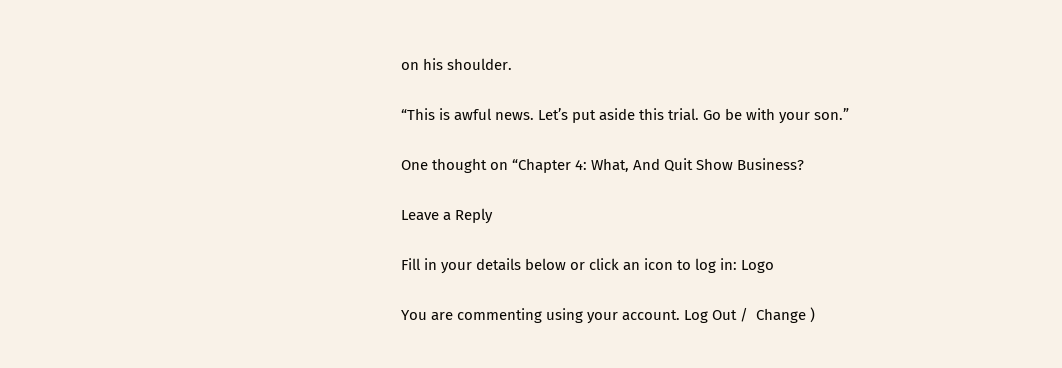on his shoulder.

“This is awful news. Let’s put aside this trial. Go be with your son.”

One thought on “Chapter 4: What, And Quit Show Business?

Leave a Reply

Fill in your details below or click an icon to log in: Logo

You are commenting using your account. Log Out /  Change )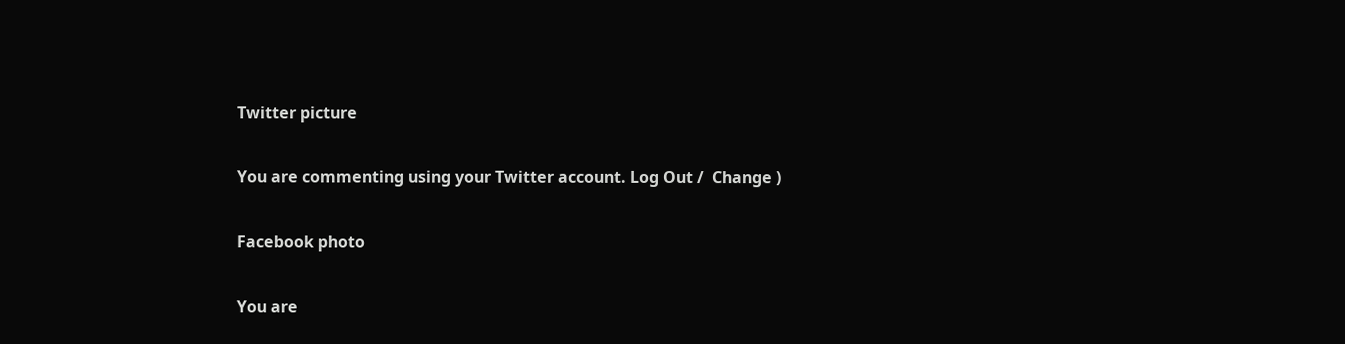Twitter picture

You are commenting using your Twitter account. Log Out /  Change )

Facebook photo

You are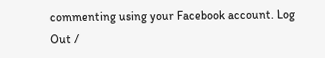commenting using your Facebook account. Log Out /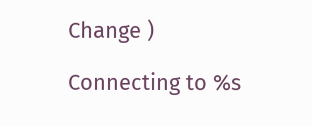Change )

Connecting to %s